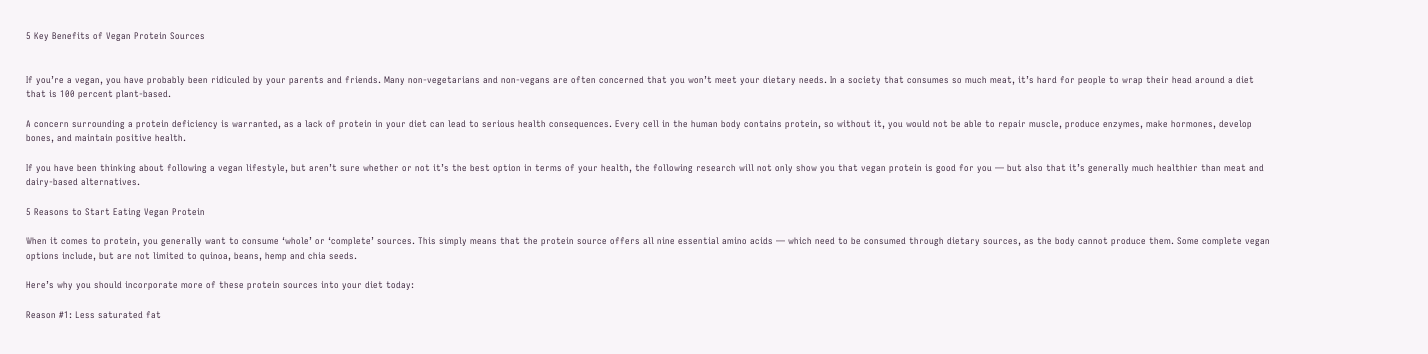5 Key Benefits of Vegan Protein Sources


If you’re a vegan, you have probably been ridiculed by your parents and friends. Many non-vegetarians and non-vegans are often concerned that you won’t meet your dietary needs. In a society that consumes so much meat, it’s hard for people to wrap their head around a diet that is 100 percent plant-based.

A concern surrounding a protein deficiency is warranted, as a lack of protein in your diet can lead to serious health consequences. Every cell in the human body contains protein, so without it, you would not be able to repair muscle, produce enzymes, make hormones, develop bones, and maintain positive health.

If you have been thinking about following a vegan lifestyle, but aren’t sure whether or not it’s the best option in terms of your health, the following research will not only show you that vegan protein is good for you — but also that it’s generally much healthier than meat and dairy-based alternatives.

5 Reasons to Start Eating Vegan Protein

When it comes to protein, you generally want to consume ‘whole’ or ‘complete’ sources. This simply means that the protein source offers all nine essential amino acids — which need to be consumed through dietary sources, as the body cannot produce them. Some complete vegan options include, but are not limited to quinoa, beans, hemp and chia seeds.

Here’s why you should incorporate more of these protein sources into your diet today:

Reason #1: Less saturated fat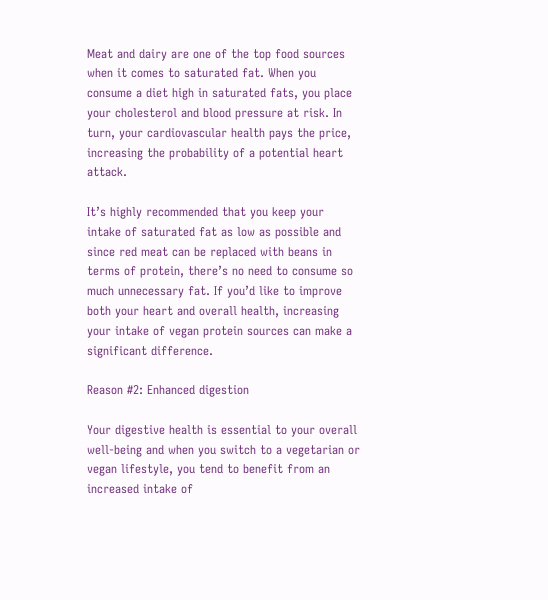Meat and dairy are one of the top food sources when it comes to saturated fat. When you consume a diet high in saturated fats, you place your cholesterol and blood pressure at risk. In turn, your cardiovascular health pays the price, increasing the probability of a potential heart attack.

It’s highly recommended that you keep your intake of saturated fat as low as possible and since red meat can be replaced with beans in terms of protein, there’s no need to consume so much unnecessary fat. If you’d like to improve both your heart and overall health, increasing your intake of vegan protein sources can make a significant difference.

Reason #2: Enhanced digestion

Your digestive health is essential to your overall well-being and when you switch to a vegetarian or vegan lifestyle, you tend to benefit from an increased intake of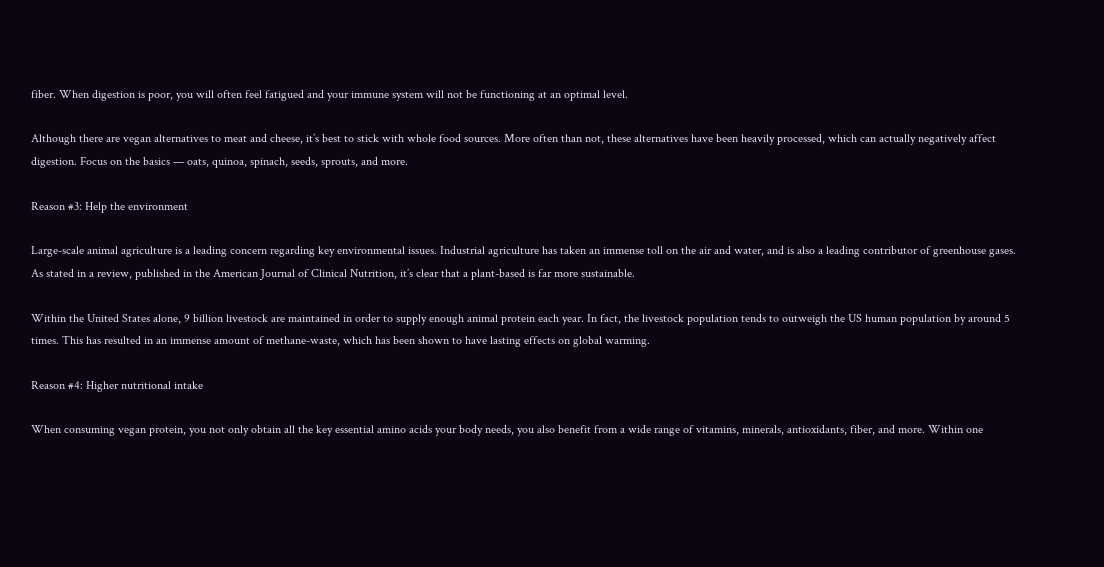fiber. When digestion is poor, you will often feel fatigued and your immune system will not be functioning at an optimal level.

Although there are vegan alternatives to meat and cheese, it’s best to stick with whole food sources. More often than not, these alternatives have been heavily processed, which can actually negatively affect digestion. Focus on the basics — oats, quinoa, spinach, seeds, sprouts, and more.

Reason #3: Help the environment

Large-scale animal agriculture is a leading concern regarding key environmental issues. Industrial agriculture has taken an immense toll on the air and water, and is also a leading contributor of greenhouse gases. As stated in a review, published in the American Journal of Clinical Nutrition, it’s clear that a plant-based is far more sustainable.

Within the United States alone, 9 billion livestock are maintained in order to supply enough animal protein each year. In fact, the livestock population tends to outweigh the US human population by around 5 times. This has resulted in an immense amount of methane-waste, which has been shown to have lasting effects on global warming.

Reason #4: Higher nutritional intake

When consuming vegan protein, you not only obtain all the key essential amino acids your body needs, you also benefit from a wide range of vitamins, minerals, antioxidants, fiber, and more. Within one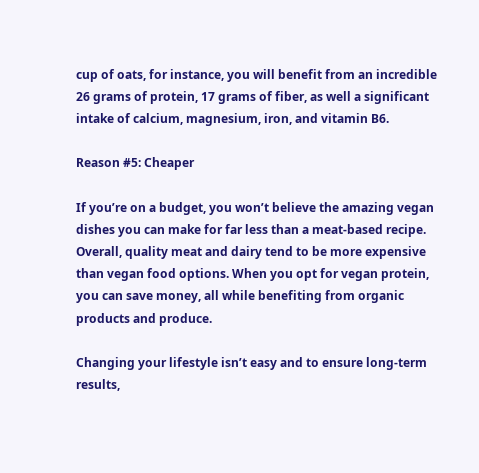cup of oats, for instance, you will benefit from an incredible 26 grams of protein, 17 grams of fiber, as well a significant intake of calcium, magnesium, iron, and vitamin B6.

Reason #5: Cheaper

If you’re on a budget, you won’t believe the amazing vegan dishes you can make for far less than a meat-based recipe. Overall, quality meat and dairy tend to be more expensive than vegan food options. When you opt for vegan protein, you can save money, all while benefiting from organic products and produce.

Changing your lifestyle isn’t easy and to ensure long-term results,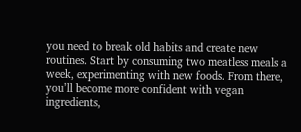you need to break old habits and create new routines. Start by consuming two meatless meals a week, experimenting with new foods. From there, you’ll become more confident with vegan ingredients,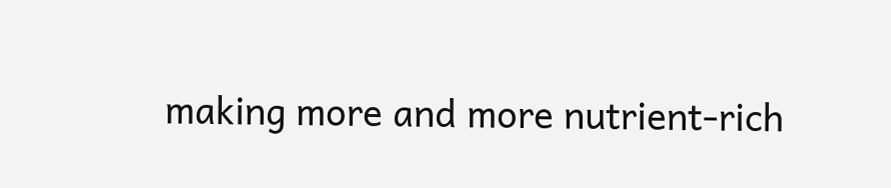making more and more nutrient-rich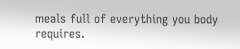meals full of everything you body requires.